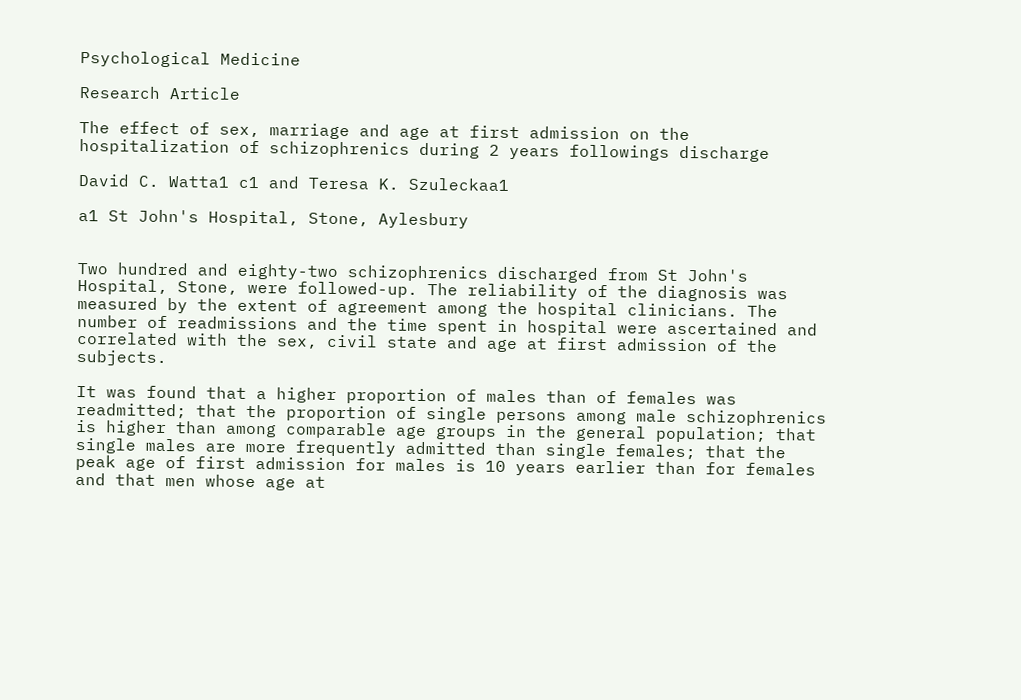Psychological Medicine

Research Article

The effect of sex, marriage and age at first admission on the hospitalization of schizophrenics during 2 years followings discharge

David C. Watta1 c1 and Teresa K. Szuleckaa1

a1 St John's Hospital, Stone, Aylesbury


Two hundred and eighty-two schizophrenics discharged from St John's Hospital, Stone, were followed-up. The reliability of the diagnosis was measured by the extent of agreement among the hospital clinicians. The number of readmissions and the time spent in hospital were ascertained and correlated with the sex, civil state and age at first admission of the subjects.

It was found that a higher proportion of males than of females was readmitted; that the proportion of single persons among male schizophrenics is higher than among comparable age groups in the general population; that single males are more frequently admitted than single females; that the peak age of first admission for males is 10 years earlier than for females and that men whose age at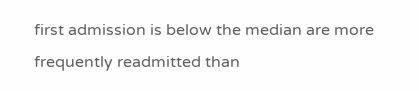first admission is below the median are more frequently readmitted than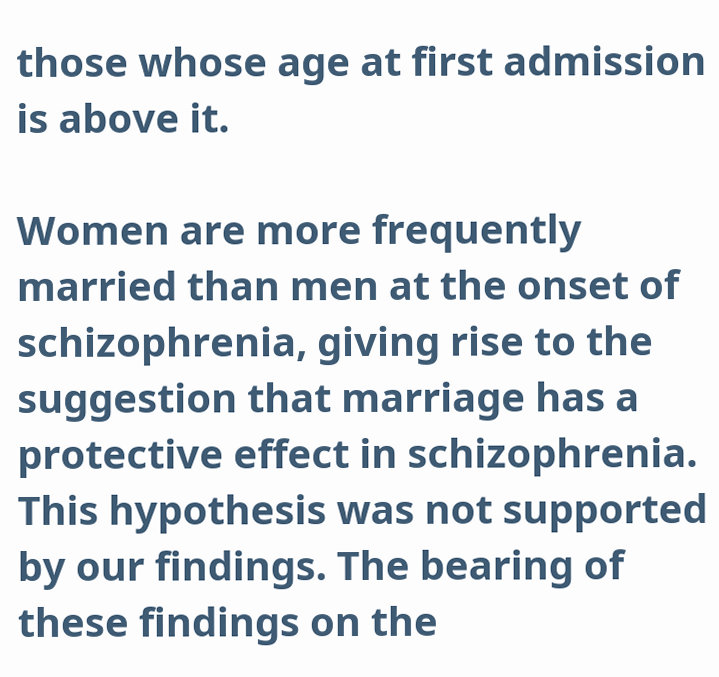those whose age at first admission is above it.

Women are more frequently married than men at the onset of schizophrenia, giving rise to the suggestion that marriage has a protective effect in schizophrenia. This hypothesis was not supported by our findings. The bearing of these findings on the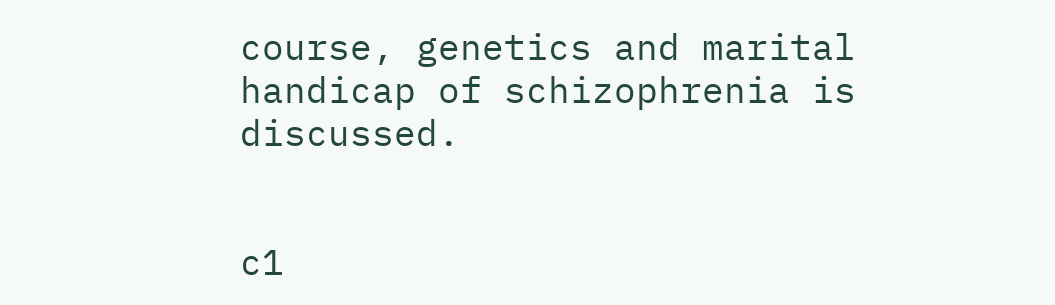course, genetics and marital handicap of schizophrenia is discussed.


c1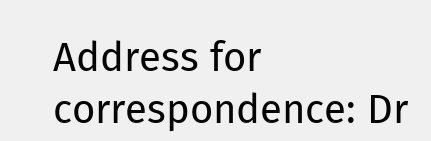Address for correspondence: Dr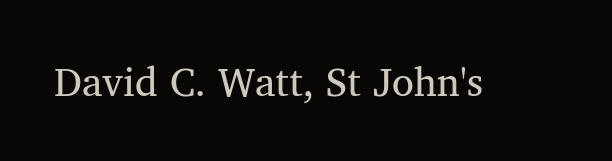David C. Watt, St John's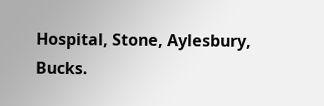Hospital, Stone, Aylesbury, Bucks.